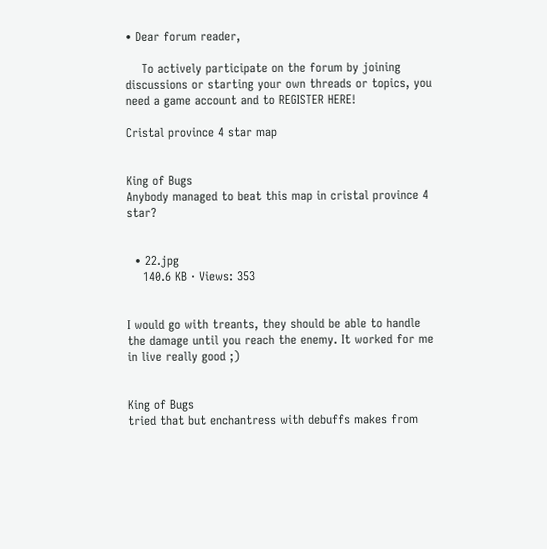• Dear forum reader,

    To actively participate on the forum by joining discussions or starting your own threads or topics, you need a game account and to REGISTER HERE!

Cristal province 4 star map


King of Bugs
Anybody managed to beat this map in cristal province 4 star?


  • 22.jpg
    140.6 KB · Views: 353


I would go with treants, they should be able to handle the damage until you reach the enemy. It worked for me in live really good ;)


King of Bugs
tried that but enchantress with debuffs makes from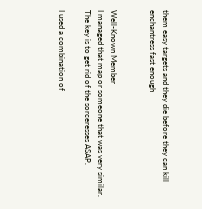them easy targets and they die before they can kill enchantress fast enough


Well-Known Member
I managed that map or someone that was very similar.
The key is to get rid of the sorceresses ASAP.

I used a combination of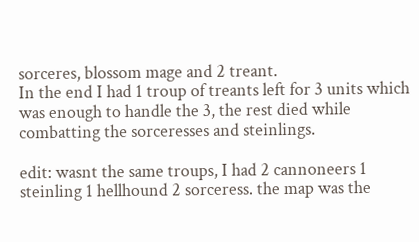sorceres, blossom mage and 2 treant.
In the end I had 1 troup of treants left for 3 units which was enough to handle the 3, the rest died while combatting the sorceresses and steinlings.

edit: wasnt the same troups, I had 2 cannoneers 1 steinling 1 hellhound 2 sorceress. the map was the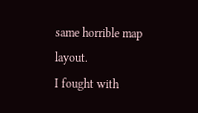same horrible map layout.
I fought with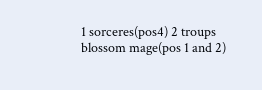1 sorceres(pos4) 2 troups blossom mage(pos 1 and 2)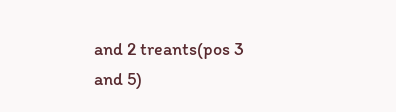and 2 treants(pos 3 and 5)